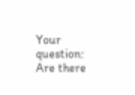Your question: Are there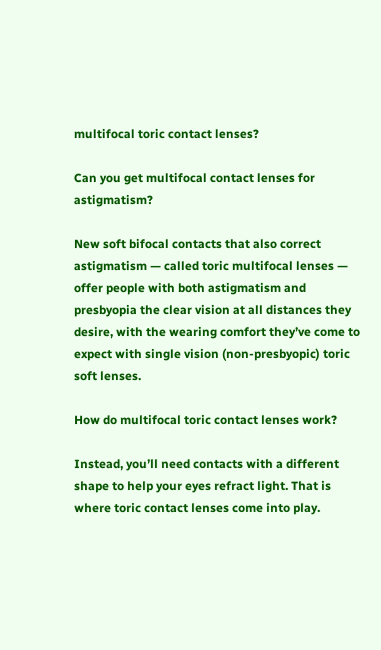multifocal toric contact lenses?

Can you get multifocal contact lenses for astigmatism?

New soft bifocal contacts that also correct astigmatism — called toric multifocal lenses — offer people with both astigmatism and presbyopia the clear vision at all distances they desire, with the wearing comfort they’ve come to expect with single vision (non-presbyopic) toric soft lenses.

How do multifocal toric contact lenses work?

Instead, you’ll need contacts with a different shape to help your eyes refract light. That is where toric contact lenses come into play.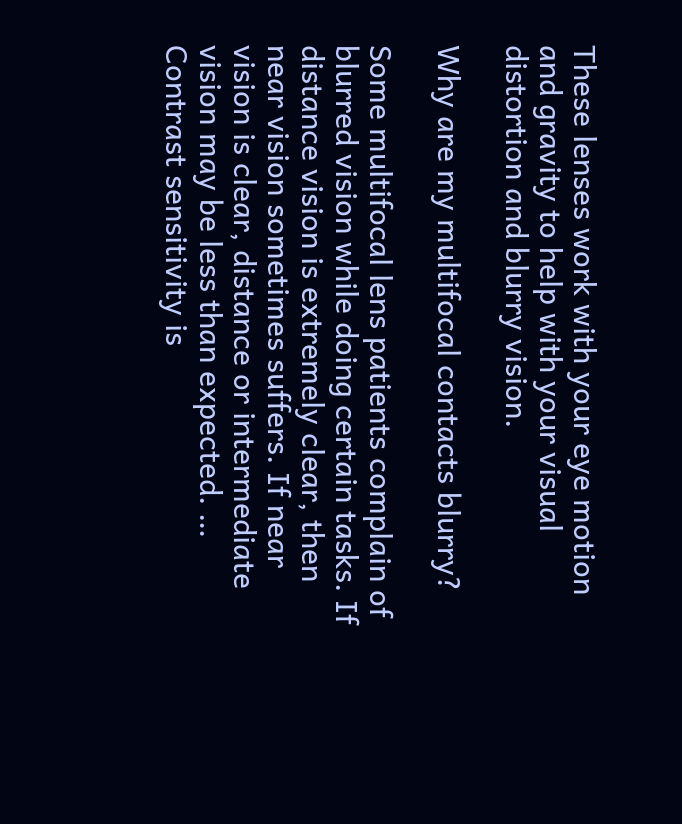These lenses work with your eye motion and gravity to help with your visual distortion and blurry vision.

Why are my multifocal contacts blurry?

Some multifocal lens patients complain of blurred vision while doing certain tasks. If distance vision is extremely clear, then near vision sometimes suffers. If near vision is clear, distance or intermediate vision may be less than expected. … Contrast sensitivity is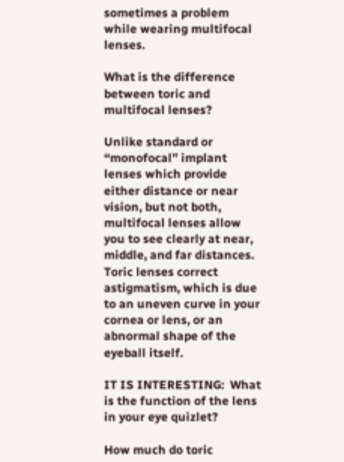sometimes a problem while wearing multifocal lenses.

What is the difference between toric and multifocal lenses?

Unlike standard or “monofocal” implant lenses which provide either distance or near vision, but not both, multifocal lenses allow you to see clearly at near, middle, and far distances. Toric lenses correct astigmatism, which is due to an uneven curve in your cornea or lens, or an abnormal shape of the eyeball itself.

IT IS INTERESTING:  What is the function of the lens in your eye quizlet?

How much do toric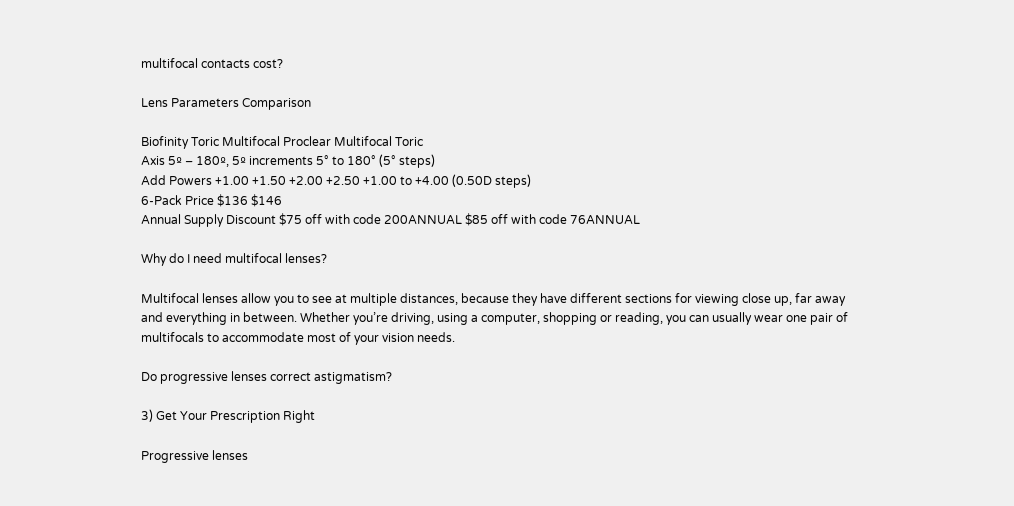multifocal contacts cost?

Lens Parameters Comparison

Biofinity Toric Multifocal Proclear Multifocal Toric
Axis 5º – 180º, 5º increments 5° to 180° (5° steps)
Add Powers +1.00 +1.50 +2.00 +2.50 +1.00 to +4.00 (0.50D steps)
6-Pack Price $136 $146
Annual Supply Discount $75 off with code 200ANNUAL $85 off with code 76ANNUAL

Why do I need multifocal lenses?

Multifocal lenses allow you to see at multiple distances, because they have different sections for viewing close up, far away and everything in between. Whether you’re driving, using a computer, shopping or reading, you can usually wear one pair of multifocals to accommodate most of your vision needs.

Do progressive lenses correct astigmatism?

3) Get Your Prescription Right

Progressive lenses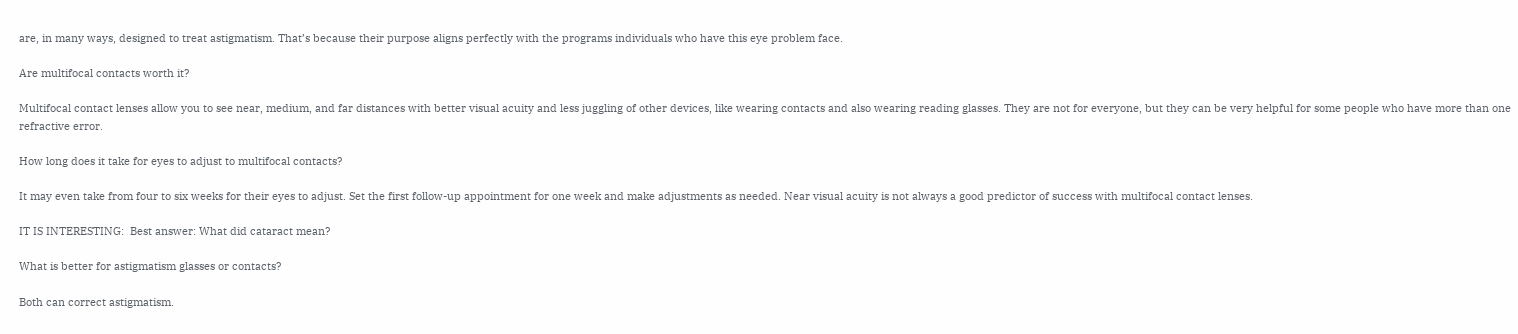are, in many ways, designed to treat astigmatism. That’s because their purpose aligns perfectly with the programs individuals who have this eye problem face.

Are multifocal contacts worth it?

Multifocal contact lenses allow you to see near, medium, and far distances with better visual acuity and less juggling of other devices, like wearing contacts and also wearing reading glasses. They are not for everyone, but they can be very helpful for some people who have more than one refractive error.

How long does it take for eyes to adjust to multifocal contacts?

It may even take from four to six weeks for their eyes to adjust. Set the first follow-up appointment for one week and make adjustments as needed. Near visual acuity is not always a good predictor of success with multifocal contact lenses.

IT IS INTERESTING:  Best answer: What did cataract mean?

What is better for astigmatism glasses or contacts?

Both can correct astigmatism.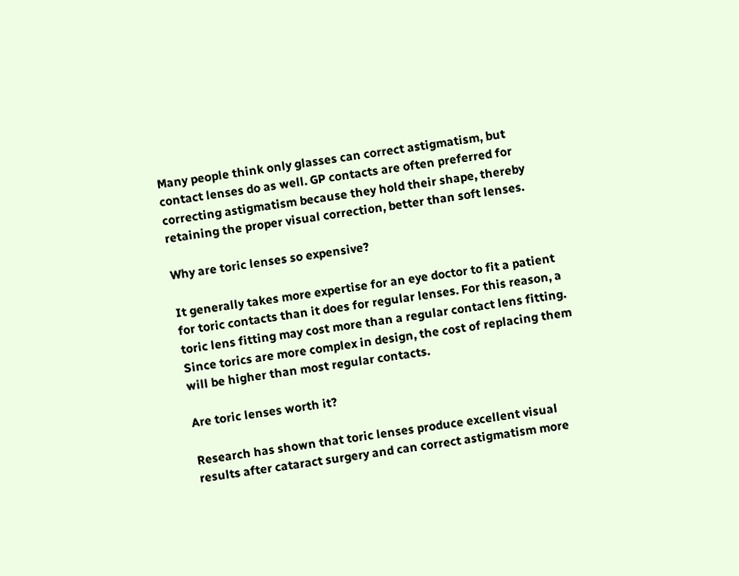Many people think only glasses can correct astigmatism, but contact lenses do as well. GP contacts are often preferred for correcting astigmatism because they hold their shape, thereby retaining the proper visual correction, better than soft lenses.

Why are toric lenses so expensive?

It generally takes more expertise for an eye doctor to fit a patient for toric contacts than it does for regular lenses. For this reason, a toric lens fitting may cost more than a regular contact lens fitting. Since torics are more complex in design, the cost of replacing them will be higher than most regular contacts.

Are toric lenses worth it?

Research has shown that toric lenses produce excellent visual results after cataract surgery and can correct astigmatism more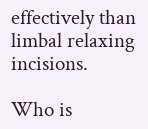effectively than limbal relaxing incisions.

Who is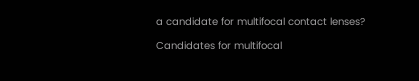a candidate for multifocal contact lenses?

Candidates for multifocal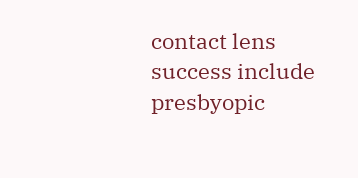contact lens success include presbyopic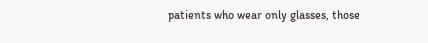patients who wear only glasses, those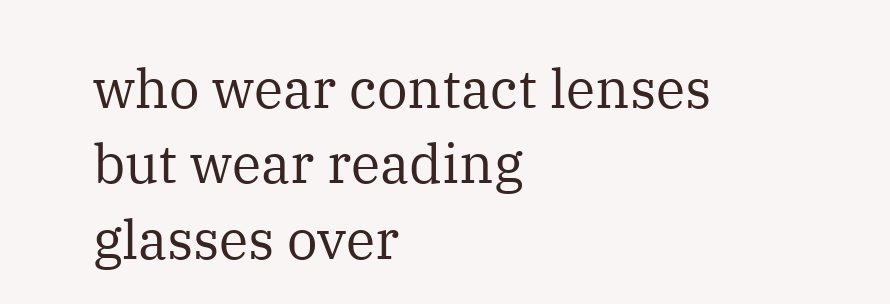who wear contact lenses but wear reading glasses over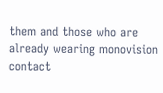them and those who are already wearing monovision contact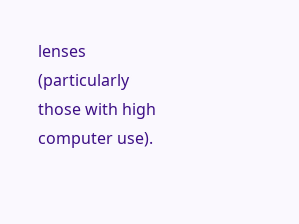lenses (particularly those with high computer use).